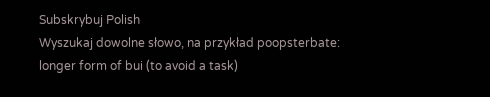Subskrybuj Polish
Wyszukaj dowolne słowo, na przykład poopsterbate:
longer form of bui (to avoid a task)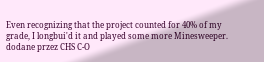Even recognizing that the project counted for 40% of my grade, I longbui'd it and played some more Minesweeper.
dodane przez CHS C-O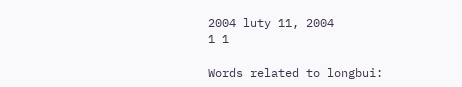2004 luty 11, 2004
1 1

Words related to longbui: